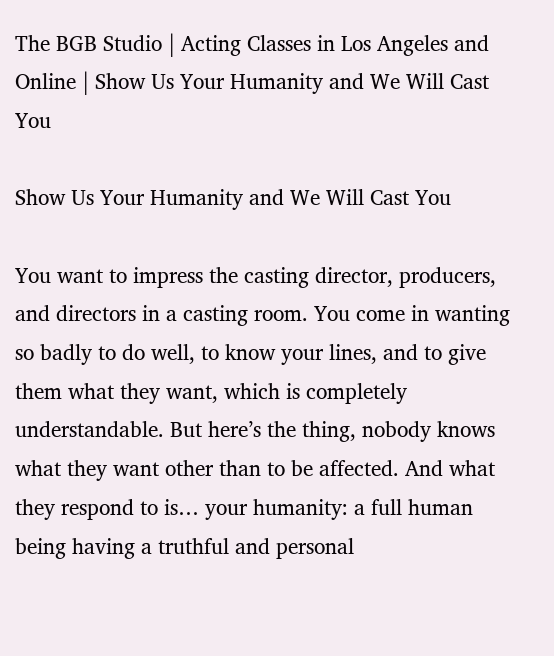The BGB Studio | Acting Classes in Los Angeles and Online | Show Us Your Humanity and We Will Cast You

Show Us Your Humanity and We Will Cast You

You want to impress the casting director, producers, and directors in a casting room. You come in wanting so badly to do well, to know your lines, and to give them what they want, which is completely understandable. But here’s the thing, nobody knows what they want other than to be affected. And what they respond to is… your humanity: a full human being having a truthful and personal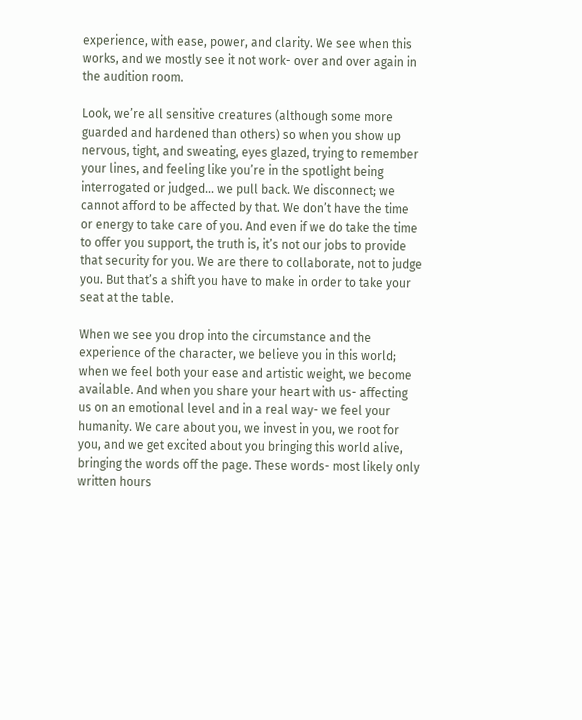experience, with ease, power, and clarity. We see when this works, and we mostly see it not work- over and over again in the audition room.

Look, we’re all sensitive creatures (although some more guarded and hardened than others) so when you show up nervous, tight, and sweating, eyes glazed, trying to remember your lines, and feeling like you’re in the spotlight being interrogated or judged… we pull back. We disconnect; we cannot afford to be affected by that. We don’t have the time or energy to take care of you. And even if we do take the time to offer you support, the truth is, it’s not our jobs to provide that security for you. We are there to collaborate, not to judge you. But that’s a shift you have to make in order to take your seat at the table.

When we see you drop into the circumstance and the experience of the character, we believe you in this world; when we feel both your ease and artistic weight, we become available. And when you share your heart with us- affecting us on an emotional level and in a real way- we feel your humanity. We care about you, we invest in you, we root for you, and we get excited about you bringing this world alive, bringing the words off the page. These words- most likely only written hours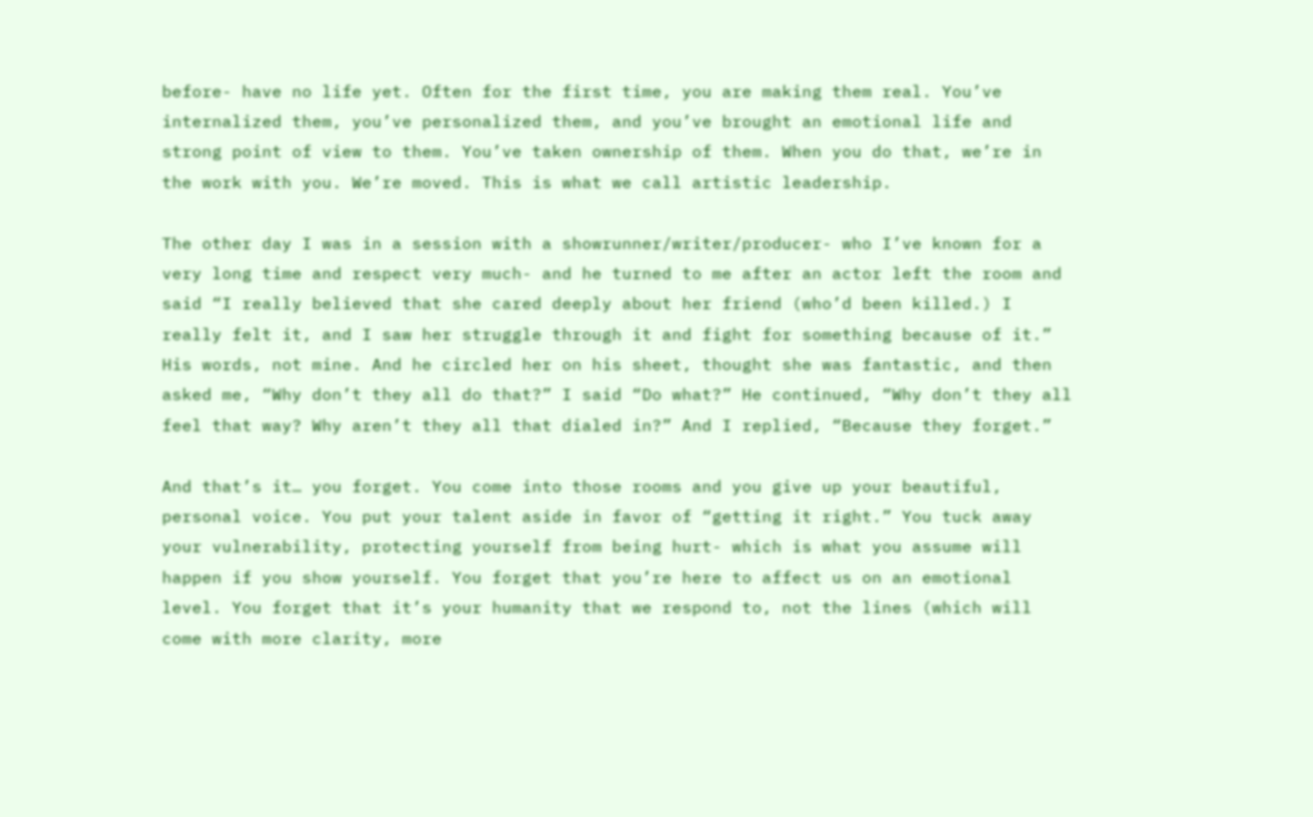before- have no life yet. Often for the first time, you are making them real. You’ve internalized them, you’ve personalized them, and you’ve brought an emotional life and strong point of view to them. You’ve taken ownership of them. When you do that, we’re in the work with you. We’re moved. This is what we call artistic leadership.

The other day I was in a session with a showrunner/writer/producer- who I’ve known for a very long time and respect very much- and he turned to me after an actor left the room and said “I really believed that she cared deeply about her friend (who’d been killed.) I really felt it, and I saw her struggle through it and fight for something because of it.” His words, not mine. And he circled her on his sheet, thought she was fantastic, and then asked me, “Why don’t they all do that?” I said “Do what?” He continued, “Why don’t they all feel that way? Why aren’t they all that dialed in?” And I replied, “Because they forget.”

And that’s it… you forget. You come into those rooms and you give up your beautiful, personal voice. You put your talent aside in favor of “getting it right.” You tuck away your vulnerability, protecting yourself from being hurt- which is what you assume will happen if you show yourself. You forget that you’re here to affect us on an emotional level. You forget that it’s your humanity that we respond to, not the lines (which will come with more clarity, more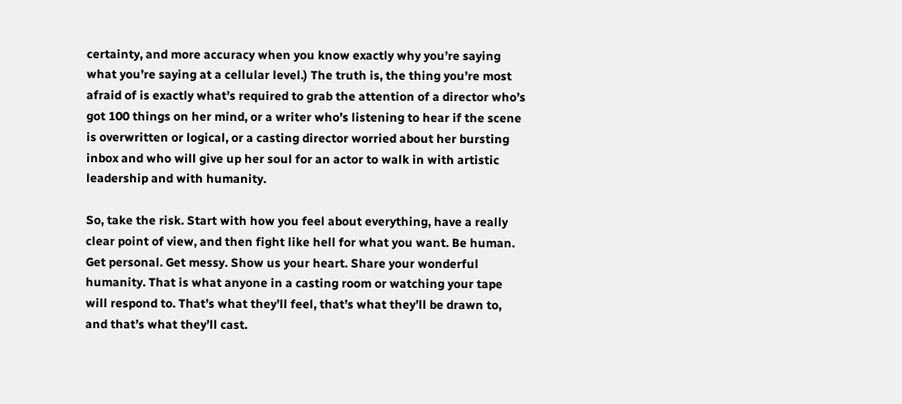certainty, and more accuracy when you know exactly why you’re saying what you’re saying at a cellular level.) The truth is, the thing you’re most afraid of is exactly what’s required to grab the attention of a director who’s got 100 things on her mind, or a writer who’s listening to hear if the scene is overwritten or logical, or a casting director worried about her bursting inbox and who will give up her soul for an actor to walk in with artistic leadership and with humanity.

So, take the risk. Start with how you feel about everything, have a really clear point of view, and then fight like hell for what you want. Be human. Get personal. Get messy. Show us your heart. Share your wonderful humanity. That is what anyone in a casting room or watching your tape will respond to. That’s what they’ll feel, that’s what they’ll be drawn to, and that’s what they’ll cast.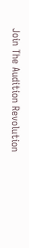Join The Audition Revolution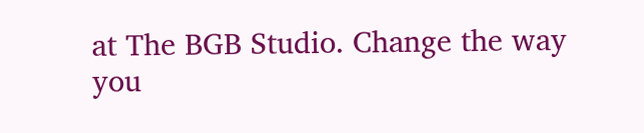at The BGB Studio. Change the way you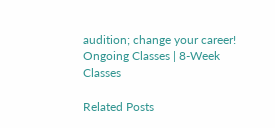audition; change your career!  Ongoing Classes | 8-Week Classes

Related Posts